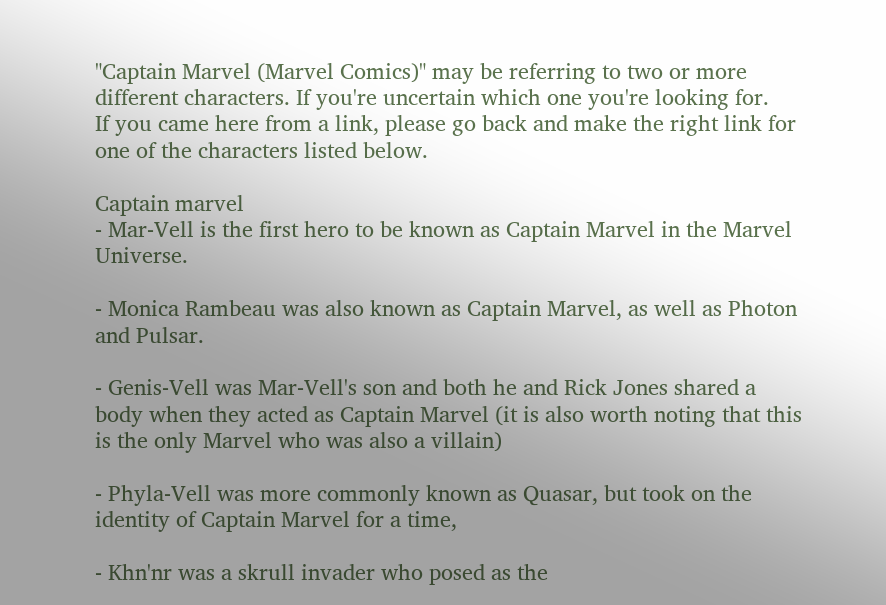"Captain Marvel (Marvel Comics)" may be referring to two or more different characters. If you're uncertain which one you're looking for.
If you came here from a link, please go back and make the right link for one of the characters listed below.

Captain marvel
- Mar-Vell is the first hero to be known as Captain Marvel in the Marvel Universe.

- Monica Rambeau was also known as Captain Marvel, as well as Photon and Pulsar.

- Genis-Vell was Mar-Vell's son and both he and Rick Jones shared a body when they acted as Captain Marvel (it is also worth noting that this is the only Marvel who was also a villain)

- Phyla-Vell was more commonly known as Quasar, but took on the identity of Captain Marvel for a time,

- Khn'nr was a skrull invader who posed as the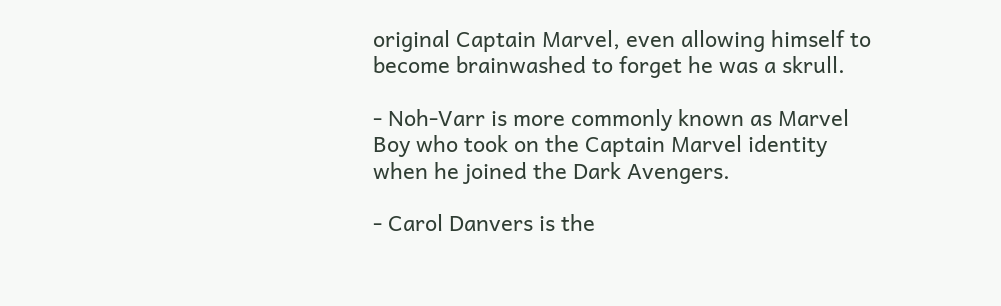original Captain Marvel, even allowing himself to become brainwashed to forget he was a skrull.

- Noh-Varr is more commonly known as Marvel Boy who took on the Captain Marvel identity when he joined the Dark Avengers.

- Carol Danvers is the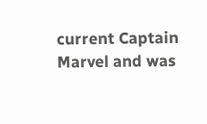current Captain Marvel and was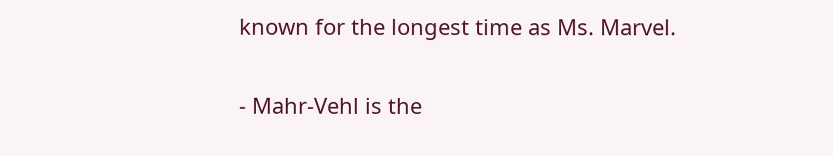known for the longest time as Ms. Marvel.

- Mahr-Vehl is the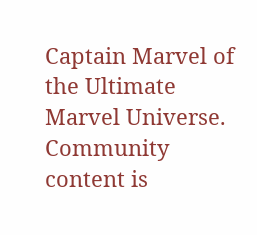Captain Marvel of the Ultimate Marvel Universe.
Community content is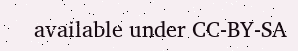available under CC-BY-SA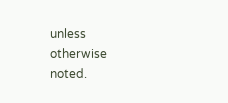unless otherwise noted.